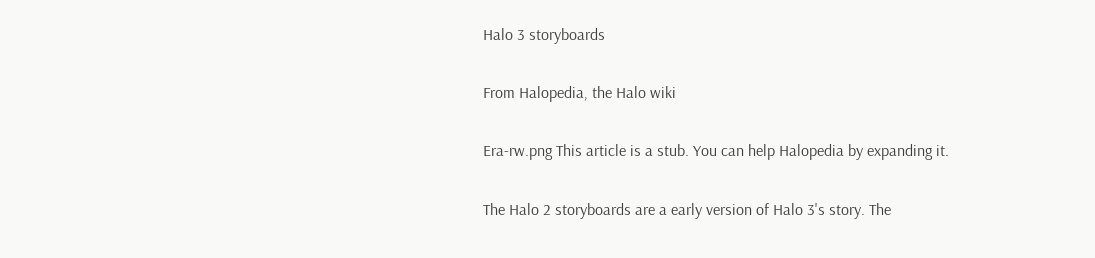Halo 3 storyboards

From Halopedia, the Halo wiki

Era-rw.png This article is a stub. You can help Halopedia by expanding it.

The Halo 2 storyboards are a early version of Halo 3's story. The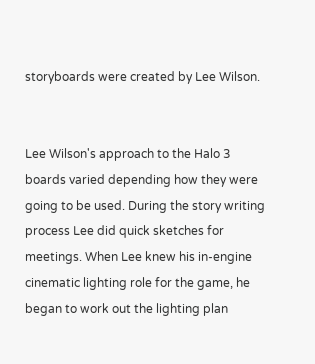storyboards were created by Lee Wilson.


Lee Wilson's approach to the Halo 3 boards varied depending how they were going to be used. During the story writing process Lee did quick sketches for meetings. When Lee knew his in-engine cinematic lighting role for the game, he began to work out the lighting plan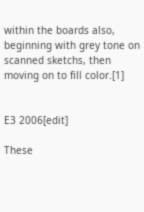within the boards also, beginning with grey tone on scanned sketchs, then moving on to fill color.[1]


E3 2006[edit]

These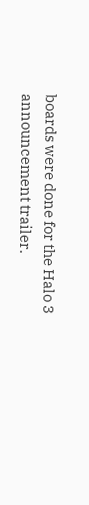boards were done for the Halo 3 announcement trailer.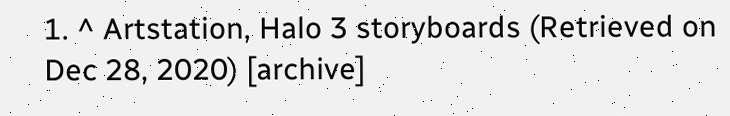1. ^ Artstation, Halo 3 storyboards (Retrieved on Dec 28, 2020) [archive]